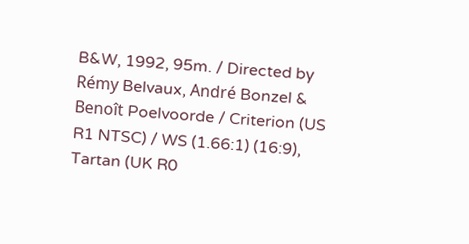B&W, 1992, 95m. / Directed by Rémy Belvaux, André Bonzel & Benoît Poelvoorde / Criterion (US R1 NTSC) / WS (1.66:1) (16:9), Tartan (UK R0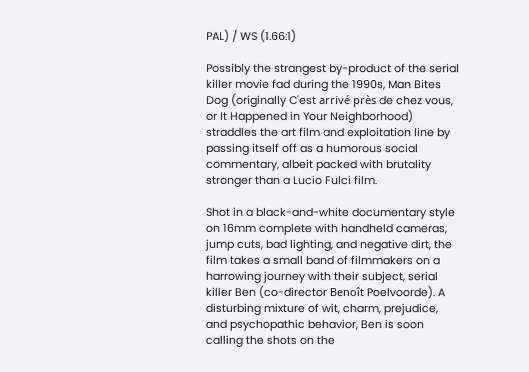PAL) / WS (1.66:1)

Possibly the strangest by-product of the serial killer movie fad during the 1990s, Man Bites Dog (originally C'est arrivé près de chez vous, or It Happened in Your Neighborhood) straddles the art film and exploitation line by passing itself off as a humorous social commentary, albeit packed with brutality stronger than a Lucio Fulci film.

Shot in a black-and-white documentary style on 16mm complete with handheld cameras, jump cuts, bad lighting, and negative dirt, the film takes a small band of filmmakers on a harrowing journey with their subject, serial killer Ben (co-director Benoît Poelvoorde). A disturbing mixture of wit, charm, prejudice, and psychopathic behavior, Ben is soon calling the shots on the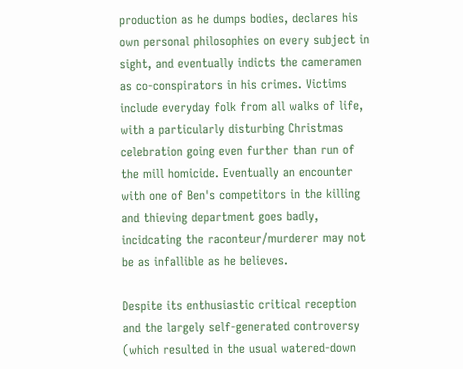production as he dumps bodies, declares his own personal philosophies on every subject in sight, and eventually indicts the cameramen as co-conspirators in his crimes. Victims include everyday folk from all walks of life, with a particularly disturbing Christmas celebration going even further than run of the mill homicide. Eventually an encounter with one of Ben's competitors in the killing and thieving department goes badly, incidcating the raconteur/murderer may not be as infallible as he believes.

Despite its enthusiastic critical reception and the largely self-generated controversy (which resulted in the usual watered-down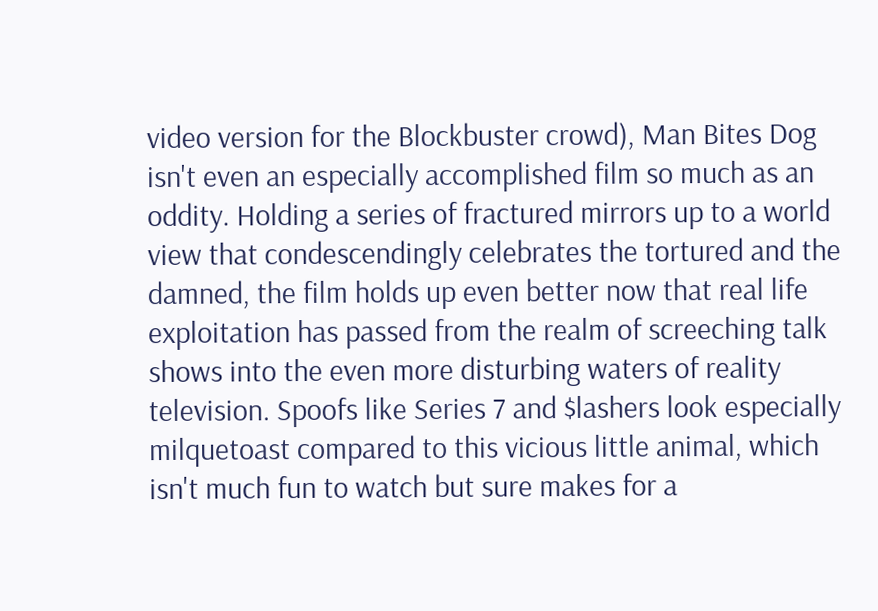video version for the Blockbuster crowd), Man Bites Dog isn't even an especially accomplished film so much as an oddity. Holding a series of fractured mirrors up to a world view that condescendingly celebrates the tortured and the damned, the film holds up even better now that real life exploitation has passed from the realm of screeching talk shows into the even more disturbing waters of reality television. Spoofs like Series 7 and $lashers look especially milquetoast compared to this vicious little animal, which isn't much fun to watch but sure makes for a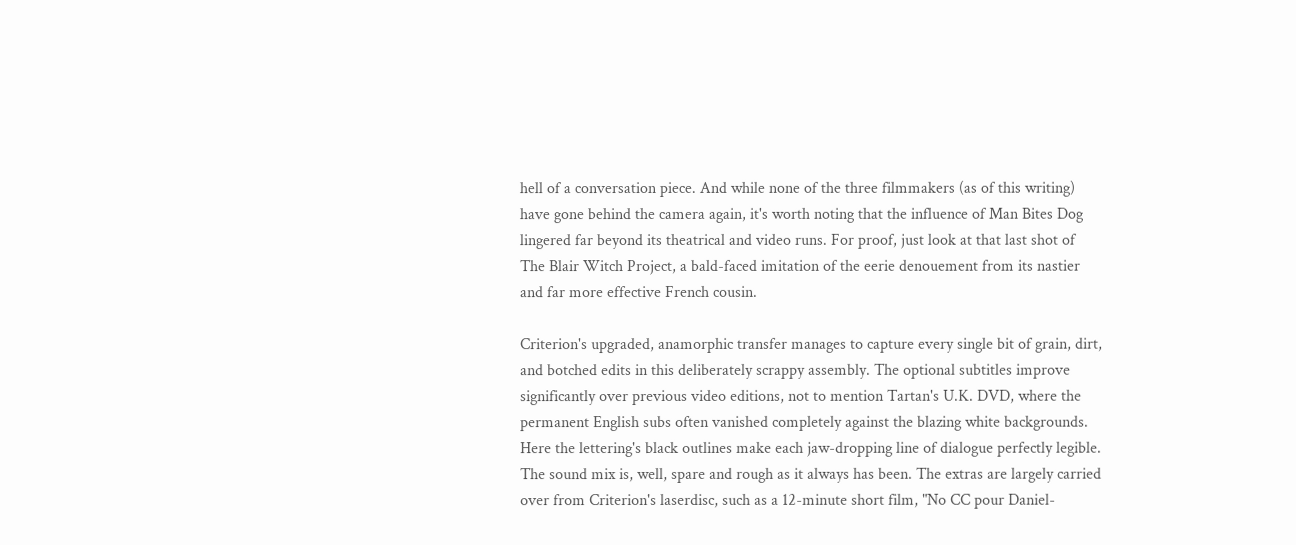hell of a conversation piece. And while none of the three filmmakers (as of this writing) have gone behind the camera again, it's worth noting that the influence of Man Bites Dog lingered far beyond its theatrical and video runs. For proof, just look at that last shot of The Blair Witch Project, a bald-faced imitation of the eerie denouement from its nastier and far more effective French cousin.

Criterion's upgraded, anamorphic transfer manages to capture every single bit of grain, dirt, and botched edits in this deliberately scrappy assembly. The optional subtitles improve significantly over previous video editions, not to mention Tartan's U.K. DVD, where the permanent English subs often vanished completely against the blazing white backgrounds. Here the lettering's black outlines make each jaw-dropping line of dialogue perfectly legible. The sound mix is, well, spare and rough as it always has been. The extras are largely carried over from Criterion's laserdisc, such as a 12-minute short film, "No CC pour Daniel-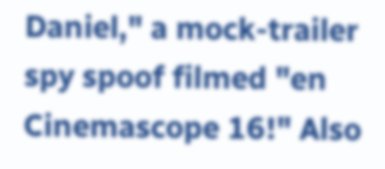Daniel," a mock-trailer spy spoof filmed "en Cinemascope 16!" Also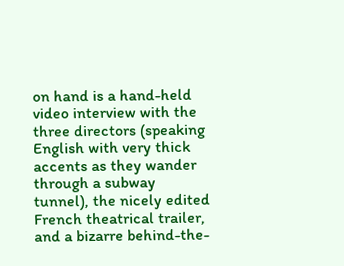on hand is a hand-held video interview with the three directors (speaking English with very thick accents as they wander through a subway tunnel), the nicely edited French theatrical trailer, and a bizarre behind-the-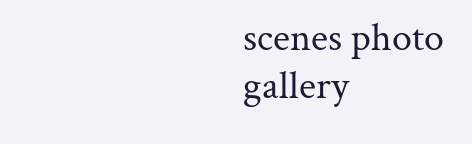scenes photo gallery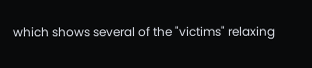which shows several of the "victims" relaxing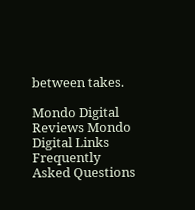between takes.

Mondo Digital Reviews Mondo Digital Links Frequently Asked Questions